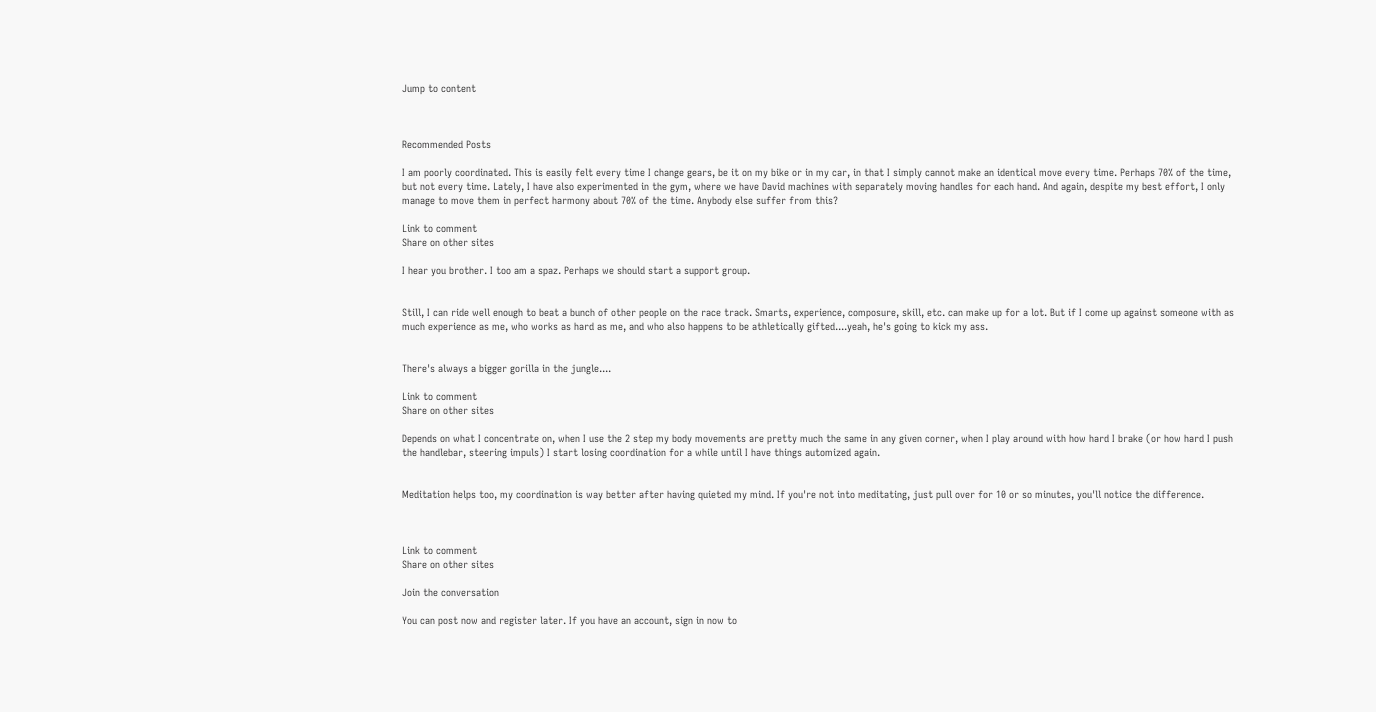Jump to content



Recommended Posts

I am poorly coordinated. This is easily felt every time I change gears, be it on my bike or in my car, in that I simply cannot make an identical move every time. Perhaps 70% of the time, but not every time. Lately, I have also experimented in the gym, where we have David machines with separately moving handles for each hand. And again, despite my best effort, I only manage to move them in perfect harmony about 70% of the time. Anybody else suffer from this?

Link to comment
Share on other sites

I hear you brother. I too am a spaz. Perhaps we should start a support group.


Still, I can ride well enough to beat a bunch of other people on the race track. Smarts, experience, composure, skill, etc. can make up for a lot. But if I come up against someone with as much experience as me, who works as hard as me, and who also happens to be athletically gifted....yeah, he's going to kick my ass.


There's always a bigger gorilla in the jungle....

Link to comment
Share on other sites

Depends on what I concentrate on, when I use the 2 step my body movements are pretty much the same in any given corner, when I play around with how hard I brake (or how hard I push the handlebar, steering impuls) I start losing coordination for a while until I have things automized again.


Meditation helps too, my coordination is way better after having quieted my mind. If you're not into meditating, just pull over for 10 or so minutes, you'll notice the difference.



Link to comment
Share on other sites

Join the conversation

You can post now and register later. If you have an account, sign in now to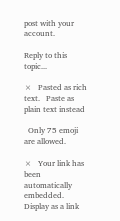post with your account.

Reply to this topic...

×   Pasted as rich text.   Paste as plain text instead

  Only 75 emoji are allowed.

×   Your link has been automatically embedded.   Display as a link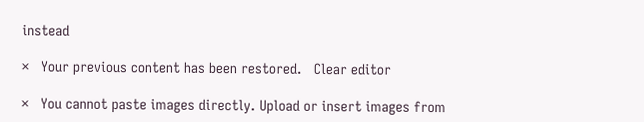instead

×   Your previous content has been restored.   Clear editor

×   You cannot paste images directly. Upload or insert images from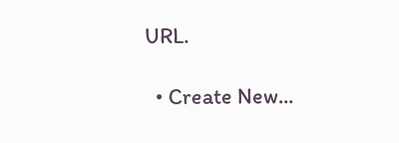URL.

  • Create New...